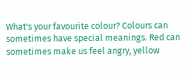What's your favourite colour? Colours can sometimes have special meanings. Red can sometimes make us feel angry, yellow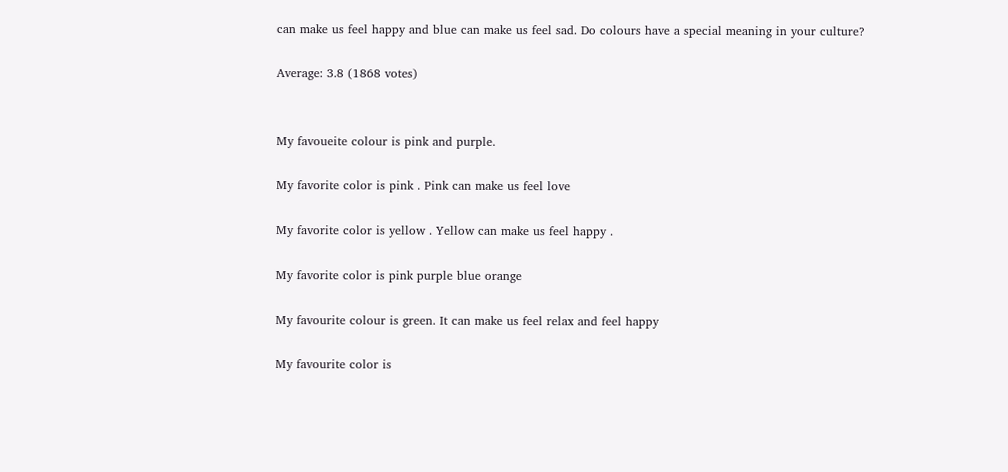can make us feel happy and blue can make us feel sad. Do colours have a special meaning in your culture?

Average: 3.8 (1868 votes)


My favoueite colour is pink and purple.

My favorite color is pink . Pink can make us feel love

My favorite color is yellow . Yellow can make us feel happy .

My favorite color is pink purple blue orange

My favourite colour is green. It can make us feel relax and feel happy

My favourite color is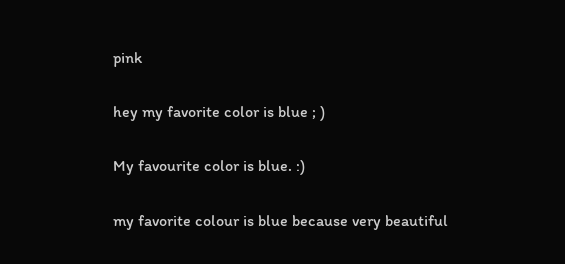pink

hey my favorite color is blue ; )

My favourite color is blue. :)

my favorite colour is blue because very beautiful